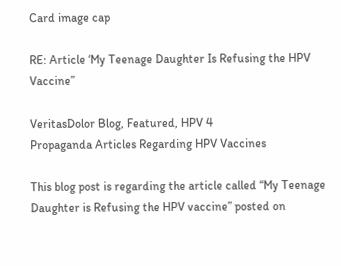Card image cap

RE: Article ‘My Teenage Daughter Is Refusing the HPV Vaccine”

VeritasDolor Blog, Featured, HPV 4
Propaganda Articles Regarding HPV Vaccines

This blog post is regarding the article called “My Teenage Daughter is Refusing the HPV vaccine” posted on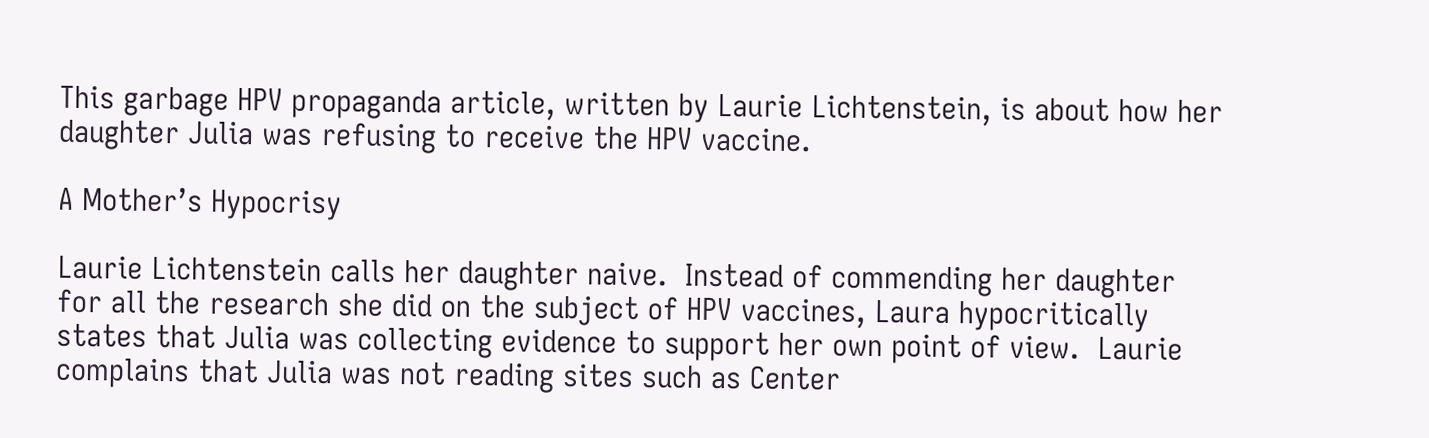This garbage HPV propaganda article, written by Laurie Lichtenstein, is about how her daughter Julia was refusing to receive the HPV vaccine.

A Mother’s Hypocrisy

Laurie Lichtenstein calls her daughter naive.  Instead of commending her daughter for all the research she did on the subject of HPV vaccines, Laura hypocritically states that Julia was collecting evidence to support her own point of view.  Laurie complains that Julia was not reading sites such as Center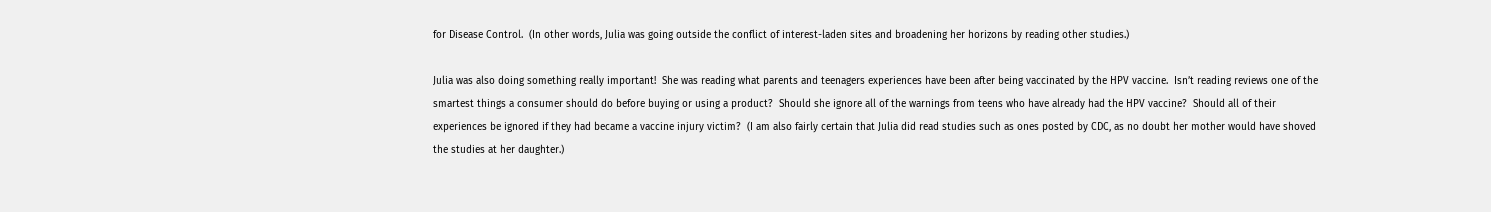for Disease Control.  (In other words, Julia was going outside the conflict of interest-laden sites and broadening her horizons by reading other studies.)

Julia was also doing something really important!  She was reading what parents and teenagers experiences have been after being vaccinated by the HPV vaccine.  Isn’t reading reviews one of the smartest things a consumer should do before buying or using a product?  Should she ignore all of the warnings from teens who have already had the HPV vaccine?  Should all of their experiences be ignored if they had became a vaccine injury victim?  (I am also fairly certain that Julia did read studies such as ones posted by CDC, as no doubt her mother would have shoved the studies at her daughter.)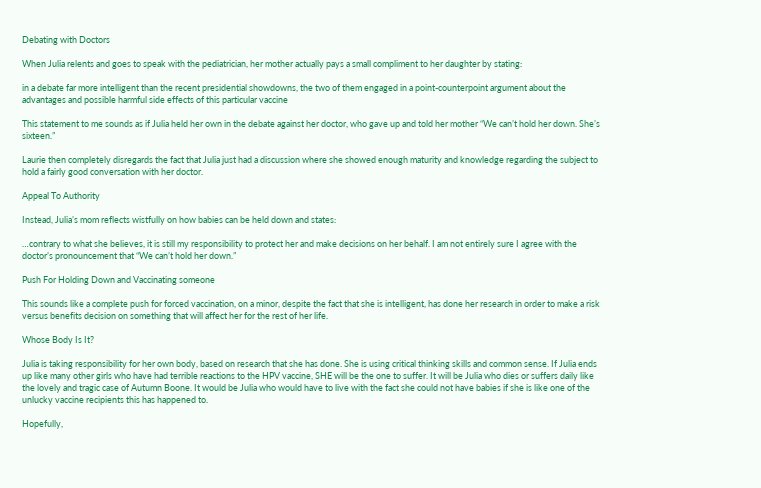Debating with Doctors

When Julia relents and goes to speak with the pediatrician, her mother actually pays a small compliment to her daughter by stating:

in a debate far more intelligent than the recent presidential showdowns, the two of them engaged in a point-counterpoint argument about the advantages and possible harmful side effects of this particular vaccine

This statement to me sounds as if Julia held her own in the debate against her doctor, who gave up and told her mother “We can’t hold her down. She’s sixteen.”

Laurie then completely disregards the fact that Julia just had a discussion where she showed enough maturity and knowledge regarding the subject to hold a fairly good conversation with her doctor.

Appeal To Authority

Instead, Julia’s mom reflects wistfully on how babies can be held down and states:

…contrary to what she believes, it is still my responsibility to protect her and make decisions on her behalf. I am not entirely sure I agree with the doctor’s pronouncement that “We can’t hold her down.”

Push For Holding Down and Vaccinating someone

This sounds like a complete push for forced vaccination, on a minor, despite the fact that she is intelligent, has done her research in order to make a risk versus benefits decision on something that will affect her for the rest of her life.

Whose Body Is It?

Julia is taking responsibility for her own body, based on research that she has done. She is using critical thinking skills and common sense. If Julia ends up like many other girls who have had terrible reactions to the HPV vaccine, SHE will be the one to suffer. It will be Julia who dies or suffers daily like the lovely and tragic case of Autumn Boone. It would be Julia who would have to live with the fact she could not have babies if she is like one of the unlucky vaccine recipients this has happened to.

Hopefully,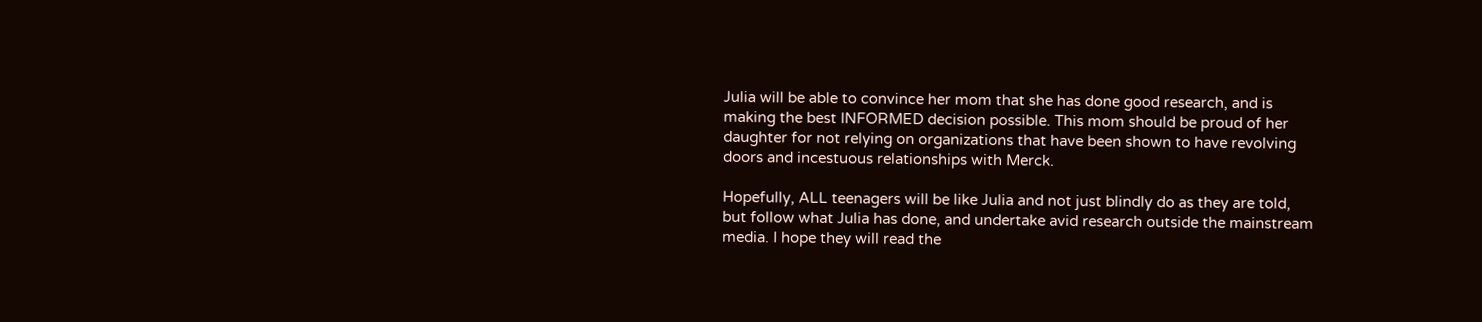Julia will be able to convince her mom that she has done good research, and is making the best INFORMED decision possible. This mom should be proud of her daughter for not relying on organizations that have been shown to have revolving doors and incestuous relationships with Merck.

Hopefully, ALL teenagers will be like Julia and not just blindly do as they are told, but follow what Julia has done, and undertake avid research outside the mainstream media. I hope they will read the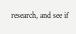research, and see if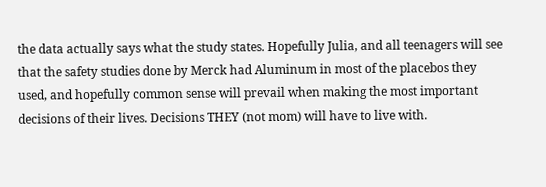the data actually says what the study states. Hopefully Julia, and all teenagers will see that the safety studies done by Merck had Aluminum in most of the placebos they used, and hopefully common sense will prevail when making the most important decisions of their lives. Decisions THEY (not mom) will have to live with.